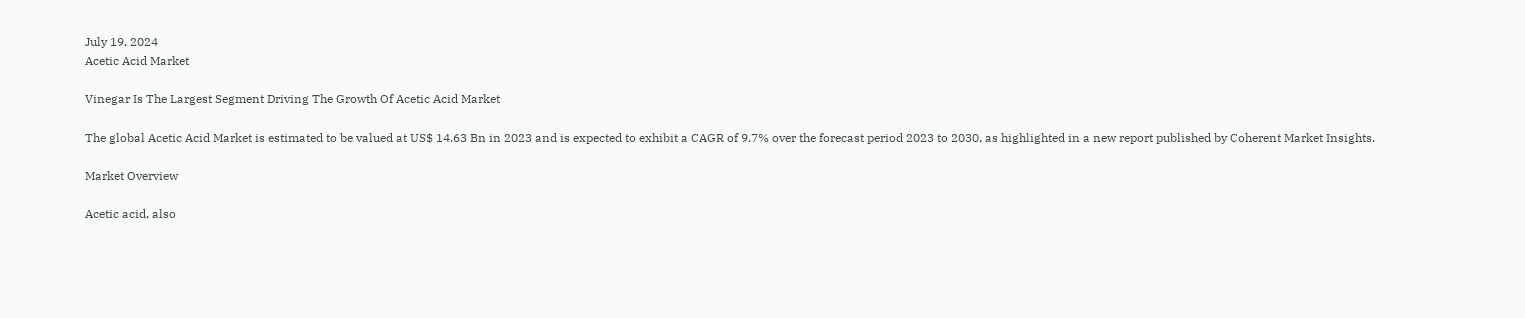July 19, 2024
Acetic Acid Market

Vinegar Is The Largest Segment Driving The Growth Of Acetic Acid Market

The global Acetic Acid Market is estimated to be valued at US$ 14.63 Bn in 2023 and is expected to exhibit a CAGR of 9.7% over the forecast period 2023 to 2030, as highlighted in a new report published by Coherent Market Insights.

Market Overview

Acetic acid, also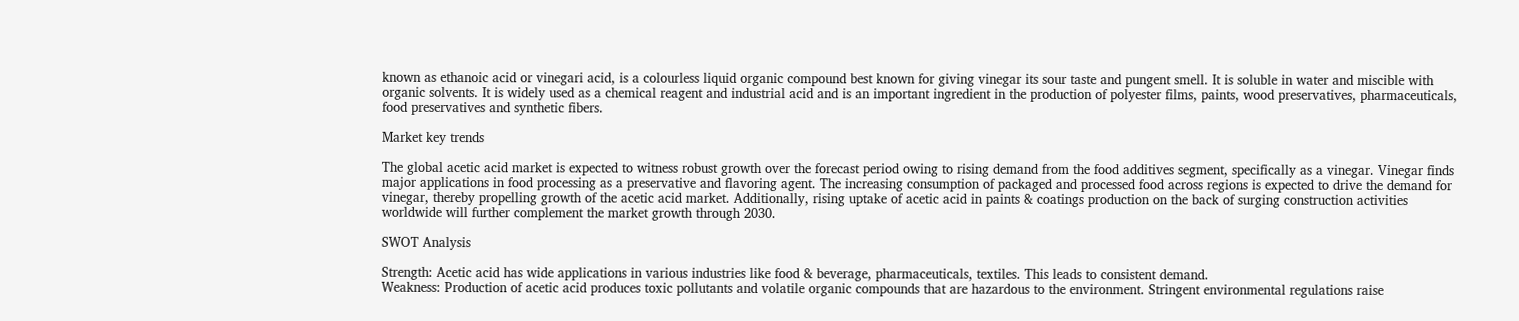known as ethanoic acid or vinegari acid, is a colourless liquid organic compound best known for giving vinegar its sour taste and pungent smell. It is soluble in water and miscible with organic solvents. It is widely used as a chemical reagent and industrial acid and is an important ingredient in the production of polyester films, paints, wood preservatives, pharmaceuticals, food preservatives and synthetic fibers.

Market key trends

The global acetic acid market is expected to witness robust growth over the forecast period owing to rising demand from the food additives segment, specifically as a vinegar. Vinegar finds major applications in food processing as a preservative and flavoring agent. The increasing consumption of packaged and processed food across regions is expected to drive the demand for vinegar, thereby propelling growth of the acetic acid market. Additionally, rising uptake of acetic acid in paints & coatings production on the back of surging construction activities worldwide will further complement the market growth through 2030.

SWOT Analysis

Strength: Acetic acid has wide applications in various industries like food & beverage, pharmaceuticals, textiles. This leads to consistent demand.
Weakness: Production of acetic acid produces toxic pollutants and volatile organic compounds that are hazardous to the environment. Stringent environmental regulations raise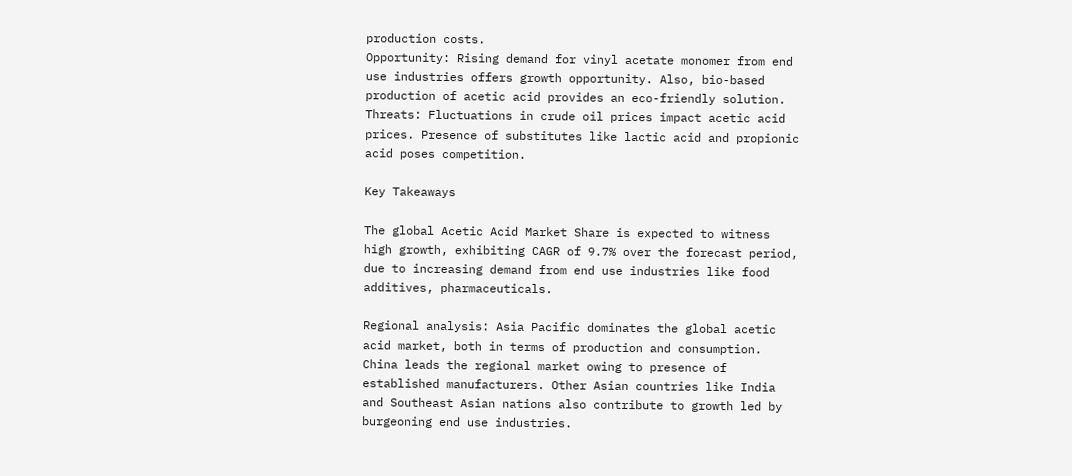production costs.
Opportunity: Rising demand for vinyl acetate monomer from end use industries offers growth opportunity. Also, bio-based production of acetic acid provides an eco-friendly solution.
Threats: Fluctuations in crude oil prices impact acetic acid prices. Presence of substitutes like lactic acid and propionic acid poses competition.

Key Takeaways

The global Acetic Acid Market Share is expected to witness high growth, exhibiting CAGR of 9.7% over the forecast period, due to increasing demand from end use industries like food additives, pharmaceuticals.

Regional analysis: Asia Pacific dominates the global acetic acid market, both in terms of production and consumption. China leads the regional market owing to presence of established manufacturers. Other Asian countries like India and Southeast Asian nations also contribute to growth led by burgeoning end use industries.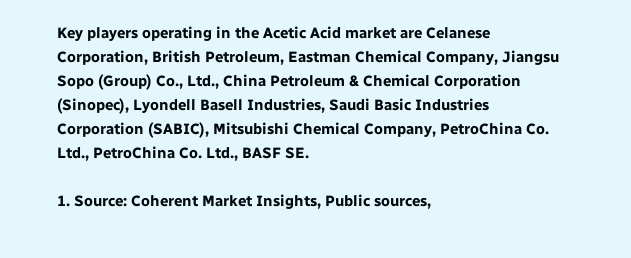Key players operating in the Acetic Acid market are Celanese Corporation, British Petroleum, Eastman Chemical Company, Jiangsu Sopo (Group) Co., Ltd., China Petroleum & Chemical Corporation (Sinopec), Lyondell Basell Industries, Saudi Basic Industries Corporation (SABIC), Mitsubishi Chemical Company, PetroChina Co. Ltd., PetroChina Co. Ltd., BASF SE.

1. Source: Coherent Market Insights, Public sources,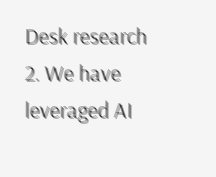Desk research
2. We have leveraged AI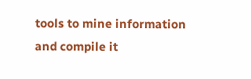tools to mine information and compile it